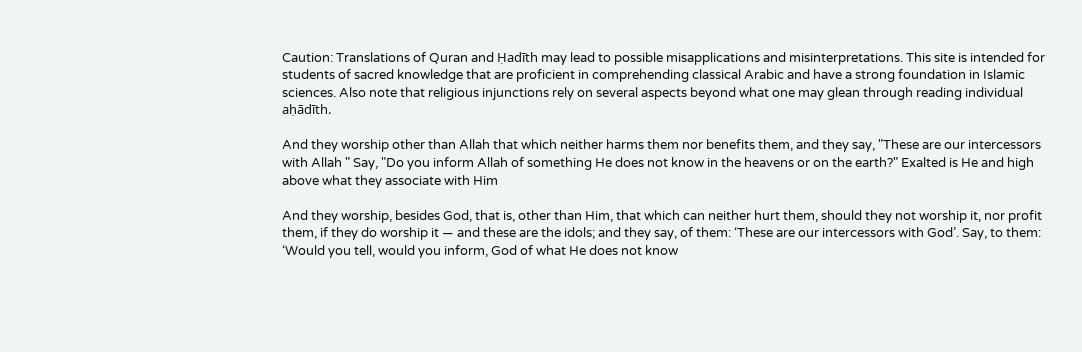Caution: Translations of Quran and Ḥadīth may lead to possible misapplications and misinterpretations. This site is intended for students of sacred knowledge that are proficient in comprehending classical Arabic and have a strong foundation in Islamic sciences. Also note that religious injunctions rely on several aspects beyond what one may glean through reading individual aḥādīth.

And they worship other than Allah that which neither harms them nor benefits them, and they say, "These are our intercessors with Allah " Say, "Do you inform Allah of something He does not know in the heavens or on the earth?" Exalted is He and high above what they associate with Him

And they worship, besides God, that is, other than Him, that which can neither hurt them, should they not worship it, nor profit them, if they do worship it — and these are the idols; and they say, of them: ‘These are our intercessors with God’. Say, to them: ‘Would you tell, would you inform, God of what He does not know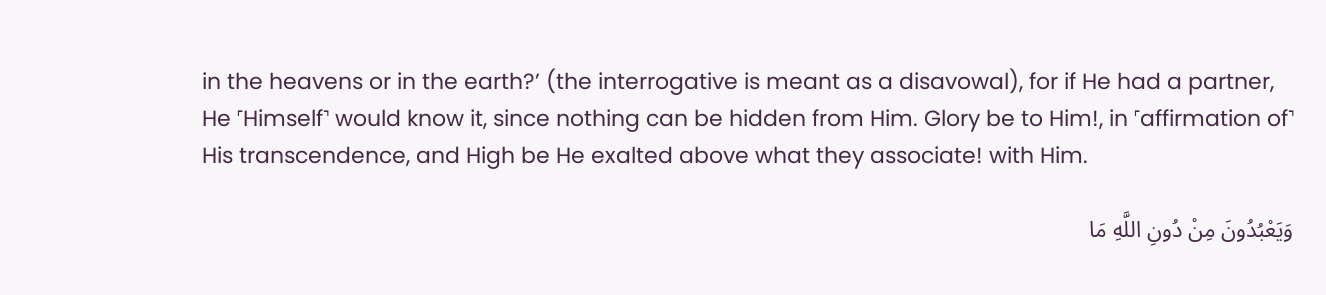in the heavens or in the earth?’ (the interrogative is meant as a disavowal), for if He had a partner, He ˹Himself˺ would know it, since nothing can be hidden from Him. Glory be to Him!, in ˹affirmation of˺ His transcendence, and High be He exalted above what they associate! with Him.

وَيَعْبُدُونَ مِنْ دُونِ اللَّهِ مَا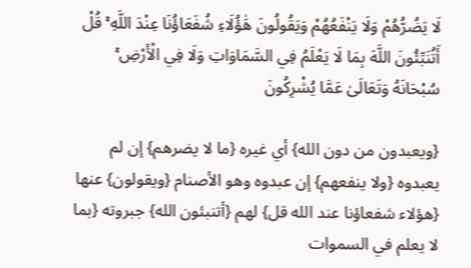لَا يَضُرُّهُمْ وَلَا يَنْفَعُهُمْ وَيَقُولُونَ هَٰؤُلَاءِ شُفَعَاؤُنَا عِنْدَ اللَّهِ ۚ قُلْ أَتُنَبِّئُونَ اللَّهَ بِمَا لَا يَعْلَمُ فِي السَّمَاوَاتِ وَلَا فِي الْأَرْضِ ۚ سُبْحَانَهُ وَتَعَالَىٰ عَمَّا يُشْرِكُونَ

{ويعبدون من دون الله} أي غيره {ما لا يضرهم} إن لم يعبدوه {ولا ينفعهم} إن عبدوه وهو الأصنام {ويقولون} عنها {هؤلاء شفعاؤنا عند الله قل} لهم {أتنبئون الله} جبروته {بما لا يعلم في السموات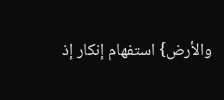والأرض} استفهام إنكار إذ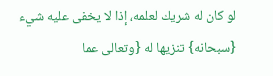لو كان له شريك لعلمه، إذا لا يخفى عليه شيء {سبحانه} تنزيها له {وتعالى عما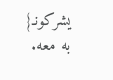يشركونـ} به معه.